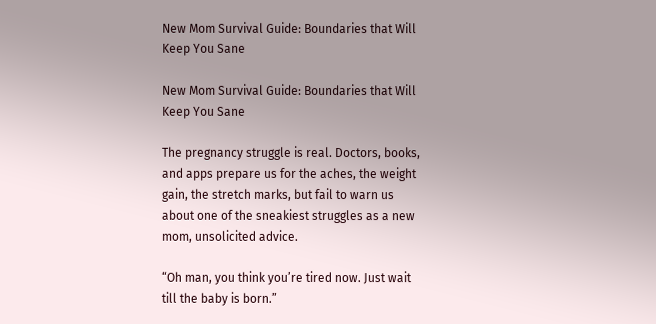New Mom Survival Guide: Boundaries that Will Keep You Sane

New Mom Survival Guide: Boundaries that Will Keep You Sane

The pregnancy struggle is real. Doctors, books, and apps prepare us for the aches, the weight gain, the stretch marks, but fail to warn us about one of the sneakiest struggles as a new mom, unsolicited advice.

“Oh man, you think you’re tired now. Just wait till the baby is born.”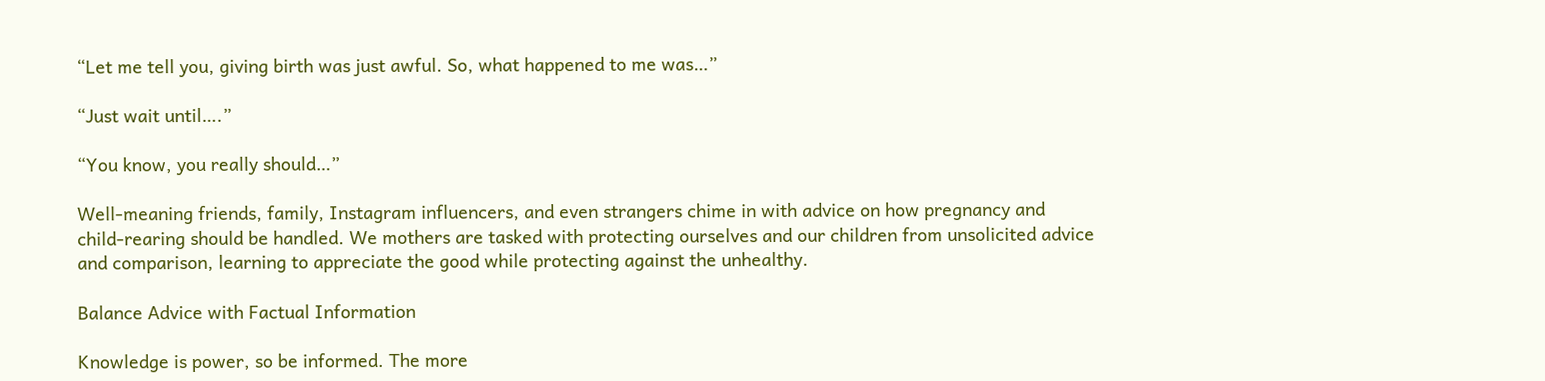“Let me tell you, giving birth was just awful. So, what happened to me was…”

“Just wait until….”

“You know, you really should…”

Well-meaning friends, family, Instagram influencers, and even strangers chime in with advice on how pregnancy and child-rearing should be handled. We mothers are tasked with protecting ourselves and our children from unsolicited advice and comparison, learning to appreciate the good while protecting against the unhealthy.

Balance Advice with Factual Information

Knowledge is power, so be informed. The more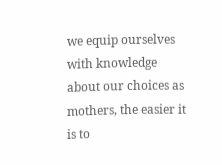we equip ourselves with knowledge about our choices as mothers, the easier it is to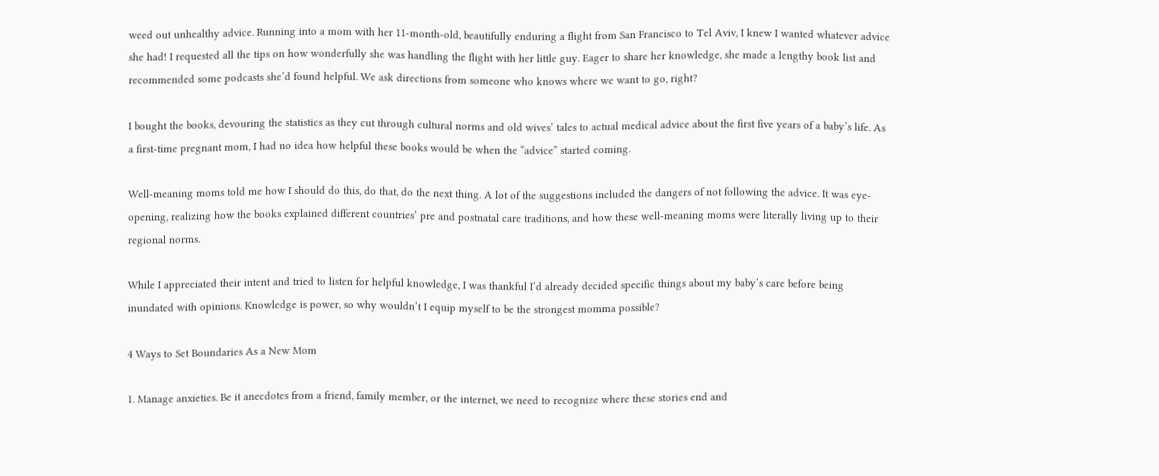weed out unhealthy advice. Running into a mom with her 11-month-old, beautifully enduring a flight from San Francisco to Tel Aviv, I knew I wanted whatever advice she had! I requested all the tips on how wonderfully she was handling the flight with her little guy. Eager to share her knowledge, she made a lengthy book list and recommended some podcasts she’d found helpful. We ask directions from someone who knows where we want to go, right?

I bought the books, devouring the statistics as they cut through cultural norms and old wives’ tales to actual medical advice about the first five years of a baby’s life. As a first-time pregnant mom, I had no idea how helpful these books would be when the “advice” started coming.

Well-meaning moms told me how I should do this, do that, do the next thing. A lot of the suggestions included the dangers of not following the advice. It was eye-opening, realizing how the books explained different countries’ pre and postnatal care traditions, and how these well-meaning moms were literally living up to their regional norms.

While I appreciated their intent and tried to listen for helpful knowledge, I was thankful I’d already decided specific things about my baby’s care before being inundated with opinions. Knowledge is power, so why wouldn’t I equip myself to be the strongest momma possible?

4 Ways to Set Boundaries As a New Mom

1. Manage anxieties. Be it anecdotes from a friend, family member, or the internet, we need to recognize where these stories end and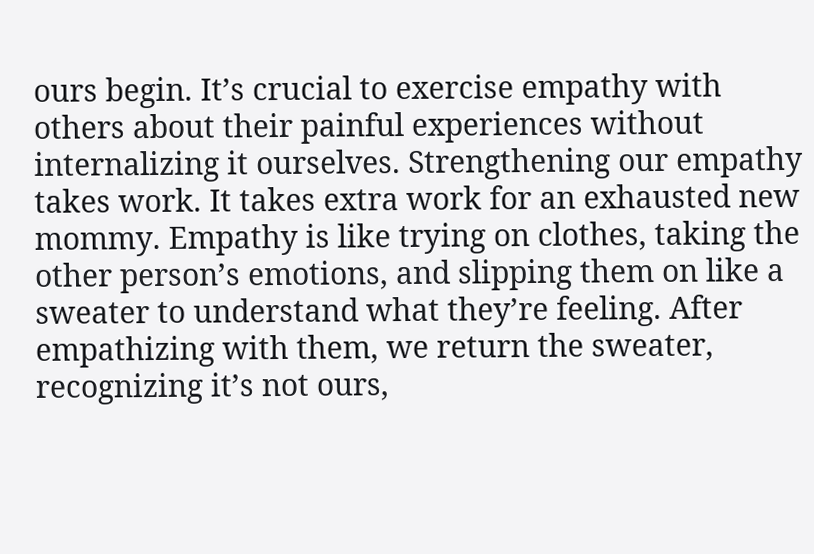ours begin. It’s crucial to exercise empathy with others about their painful experiences without internalizing it ourselves. Strengthening our empathy takes work. It takes extra work for an exhausted new mommy. Empathy is like trying on clothes, taking the other person’s emotions, and slipping them on like a sweater to understand what they’re feeling. After empathizing with them, we return the sweater, recognizing it’s not ours,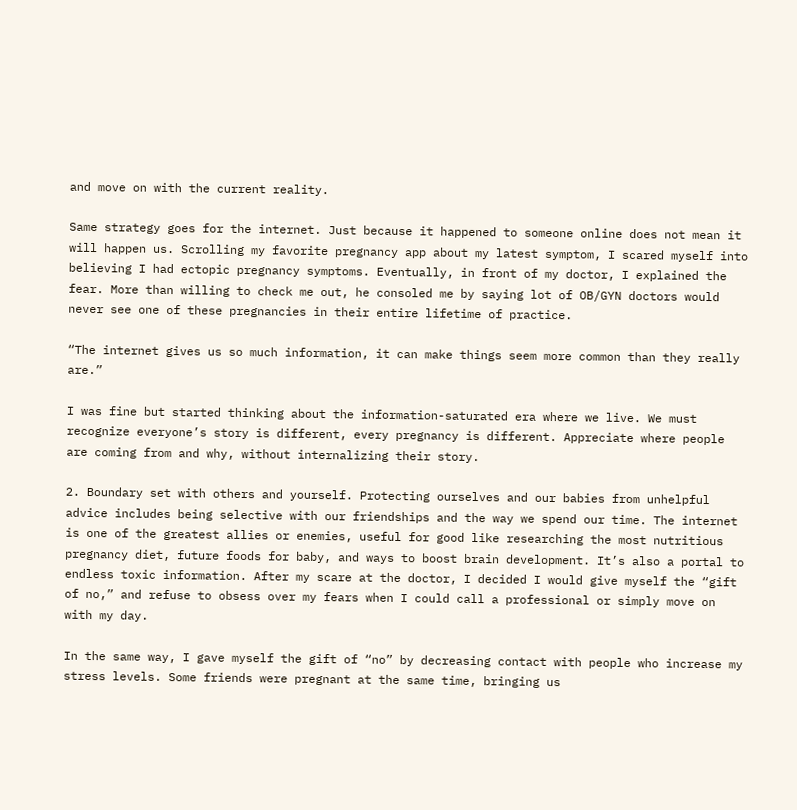and move on with the current reality.

Same strategy goes for the internet. Just because it happened to someone online does not mean it will happen us. Scrolling my favorite pregnancy app about my latest symptom, I scared myself into believing I had ectopic pregnancy symptoms. Eventually, in front of my doctor, I explained the fear. More than willing to check me out, he consoled me by saying lot of OB/GYN doctors would never see one of these pregnancies in their entire lifetime of practice.

“The internet gives us so much information, it can make things seem more common than they really are.”

I was fine but started thinking about the information-saturated era where we live. We must recognize everyone’s story is different, every pregnancy is different. Appreciate where people are coming from and why, without internalizing their story.

2. Boundary set with others and yourself. Protecting ourselves and our babies from unhelpful advice includes being selective with our friendships and the way we spend our time. The internet is one of the greatest allies or enemies, useful for good like researching the most nutritious pregnancy diet, future foods for baby, and ways to boost brain development. It’s also a portal to endless toxic information. After my scare at the doctor, I decided I would give myself the “gift of no,” and refuse to obsess over my fears when I could call a professional or simply move on with my day.

In the same way, I gave myself the gift of “no” by decreasing contact with people who increase my stress levels. Some friends were pregnant at the same time, bringing us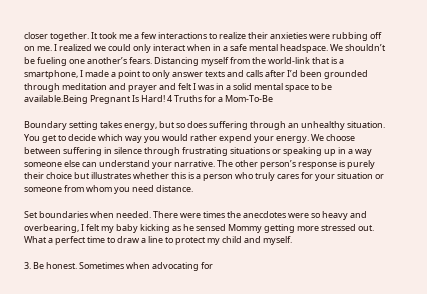closer together. It took me a few interactions to realize their anxieties were rubbing off on me. I realized we could only interact when in a safe mental headspace. We shouldn’t be fueling one another’s fears. Distancing myself from the world-link that is a smartphone, I made a point to only answer texts and calls after I’d been grounded through meditation and prayer and felt I was in a solid mental space to be available.Being Pregnant Is Hard! 4 Truths for a Mom-To-Be

Boundary setting takes energy, but so does suffering through an unhealthy situation. You get to decide which way you would rather expend your energy. We choose between suffering in silence through frustrating situations or speaking up in a way someone else can understand your narrative. The other person’s response is purely their choice but illustrates whether this is a person who truly cares for your situation or someone from whom you need distance.

Set boundaries when needed. There were times the anecdotes were so heavy and overbearing, I felt my baby kicking as he sensed Mommy getting more stressed out. What a perfect time to draw a line to protect my child and myself.

3. Be honest. Sometimes when advocating for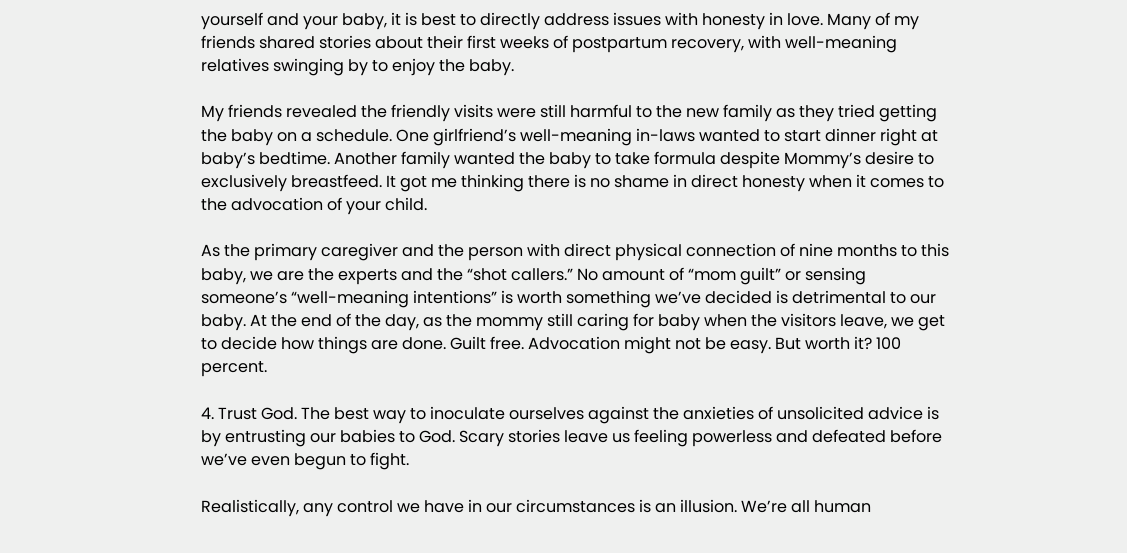yourself and your baby, it is best to directly address issues with honesty in love. Many of my friends shared stories about their first weeks of postpartum recovery, with well-meaning relatives swinging by to enjoy the baby.

My friends revealed the friendly visits were still harmful to the new family as they tried getting the baby on a schedule. One girlfriend’s well-meaning in-laws wanted to start dinner right at baby’s bedtime. Another family wanted the baby to take formula despite Mommy’s desire to exclusively breastfeed. It got me thinking there is no shame in direct honesty when it comes to the advocation of your child.

As the primary caregiver and the person with direct physical connection of nine months to this baby, we are the experts and the “shot callers.” No amount of “mom guilt” or sensing someone’s “well-meaning intentions” is worth something we’ve decided is detrimental to our baby. At the end of the day, as the mommy still caring for baby when the visitors leave, we get to decide how things are done. Guilt free. Advocation might not be easy. But worth it? 100 percent.

4. Trust God. The best way to inoculate ourselves against the anxieties of unsolicited advice is by entrusting our babies to God. Scary stories leave us feeling powerless and defeated before we’ve even begun to fight.

Realistically, any control we have in our circumstances is an illusion. We’re all human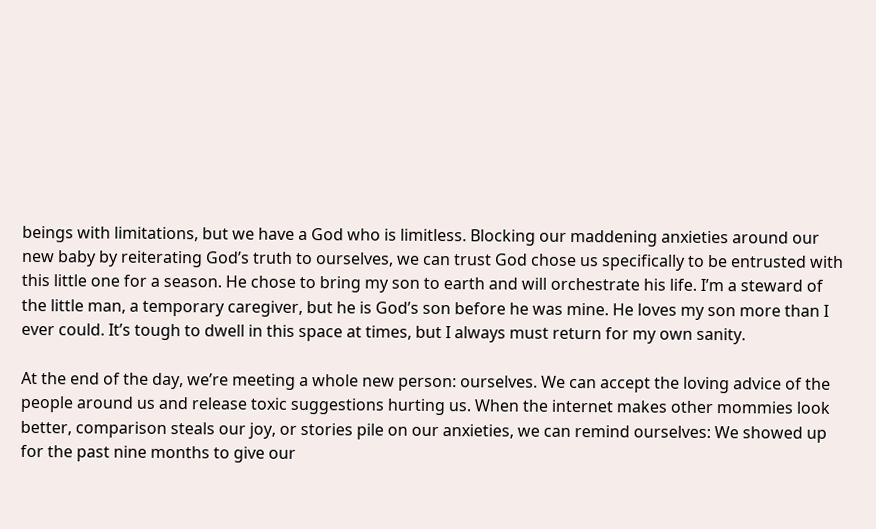beings with limitations, but we have a God who is limitless. Blocking our maddening anxieties around our new baby by reiterating God’s truth to ourselves, we can trust God chose us specifically to be entrusted with this little one for a season. He chose to bring my son to earth and will orchestrate his life. I’m a steward of the little man, a temporary caregiver, but he is God’s son before he was mine. He loves my son more than I ever could. It’s tough to dwell in this space at times, but I always must return for my own sanity.

At the end of the day, we’re meeting a whole new person: ourselves. We can accept the loving advice of the people around us and release toxic suggestions hurting us. When the internet makes other mommies look better, comparison steals our joy, or stories pile on our anxieties, we can remind ourselves: We showed up for the past nine months to give our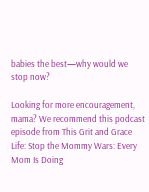babies the best—why would we stop now?

Looking for more encouragement, mama? We recommend this podcast episode from This Grit and Grace Life: Stop the Mommy Wars: Every Mom Is Doing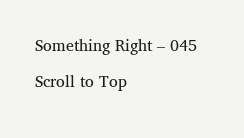Something Right – 045

Scroll to Top